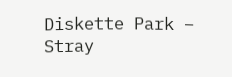Diskette Park – Stray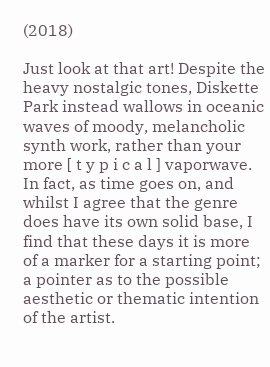(2018)

Just look at that art! Despite the heavy nostalgic tones, Diskette Park instead wallows in oceanic waves of moody, melancholic synth work, rather than your more [ t y p i c a l ] vaporwave. In fact, as time goes on, and whilst I agree that the genre does have its own solid base, I find that these days it is more of a marker for a starting point; a pointer as to the possible aesthetic or thematic intention of the artist.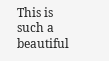This is such a beautiful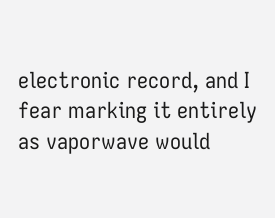electronic record, and I fear marking it entirely as vaporwave would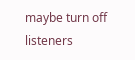maybe turn off listeners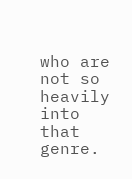who are not so heavily into that genre.